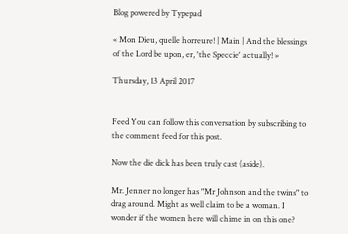Blog powered by Typepad

« Mon Dieu, quelle horreure! | Main | And the blessings of the Lord be upon, er, 'the Speccie' actually! »

Thursday, 13 April 2017


Feed You can follow this conversation by subscribing to the comment feed for this post.

Now the die dick has been truly cast (aside).

Mr. Jenner no longer has "Mr Johnson and the twins" to drag around. Might as well claim to be a woman. I wonder if the women here will chime in on this one?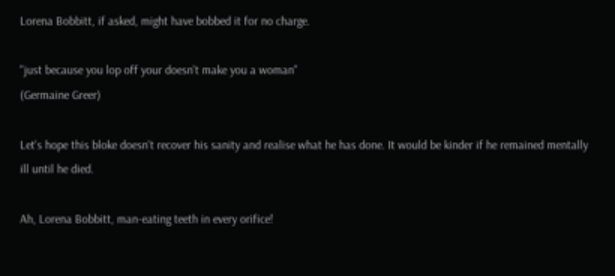Lorena Bobbitt, if asked, might have bobbed it for no charge.

"just because you lop off your doesn't make you a woman"
(Germaine Greer)

Let's hope this bloke doesn't recover his sanity and realise what he has done. It would be kinder if he remained mentally ill until he died.

Ah, Lorena Bobbitt, man-eating teeth in every orifice!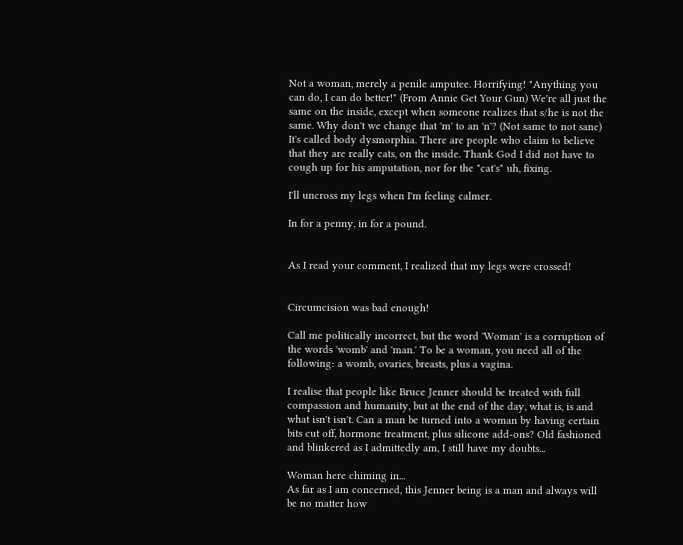Not a woman, merely a penile amputee. Horrifying! "Anything you can do, I can do better!" (From Annie Get Your Gun) We're all just the same on the inside, except when someone realizes that s/he is not the same. Why don't we change that 'm' to an 'n'? (Not same to not sane) It's called body dysmorphia. There are people who claim to believe that they are really cats, on the inside. Thank God I did not have to cough up for his amputation, nor for the "cat's" uh, fixing.

I'll uncross my legs when I'm feeling calmer.

In for a penny, in for a pound.


As I read your comment, I realized that my legs were crossed!


Circumcision was bad enough!

Call me politically incorrect, but the word 'Woman' is a corruption of the words 'womb' and 'man.' To be a woman, you need all of the following: a womb, ovaries, breasts, plus a vagina.

I realise that people like Bruce Jenner should be treated with full compassion and humanity, but at the end of the day, what is, is and what isn't isn't. Can a man be turned into a woman by having certain bits cut off, hormone treatment, plus silicone add-ons? Old fashioned and blinkered as I admittedly am, I still have my doubts...

Woman here chiming in...
As far as I am concerned, this Jenner being is a man and always will be no matter how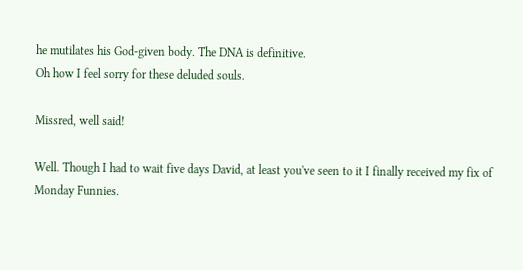he mutilates his God-given body. The DNA is definitive.
Oh how I feel sorry for these deluded souls.

Missred, well said!

Well. Though I had to wait five days David, at least you've seen to it I finally received my fix of Monday Funnies.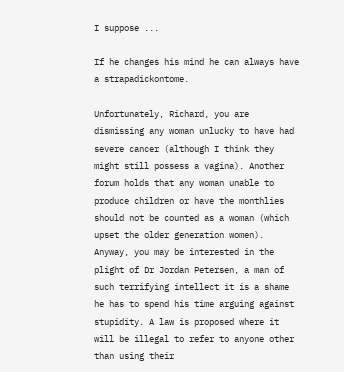I suppose ...

If he changes his mind he can always have a strapadickontome.

Unfortunately, Richard, you are dismissing any woman unlucky to have had severe cancer (although I think they might still possess a vagina). Another forum holds that any woman unable to produce children or have the monthlies should not be counted as a woman (which upset the older generation women). Anyway, you may be interested in the plight of Dr Jordan Petersen, a man of such terrifying intellect it is a shame he has to spend his time arguing against stupidity. A law is proposed where it will be illegal to refer to anyone other than using their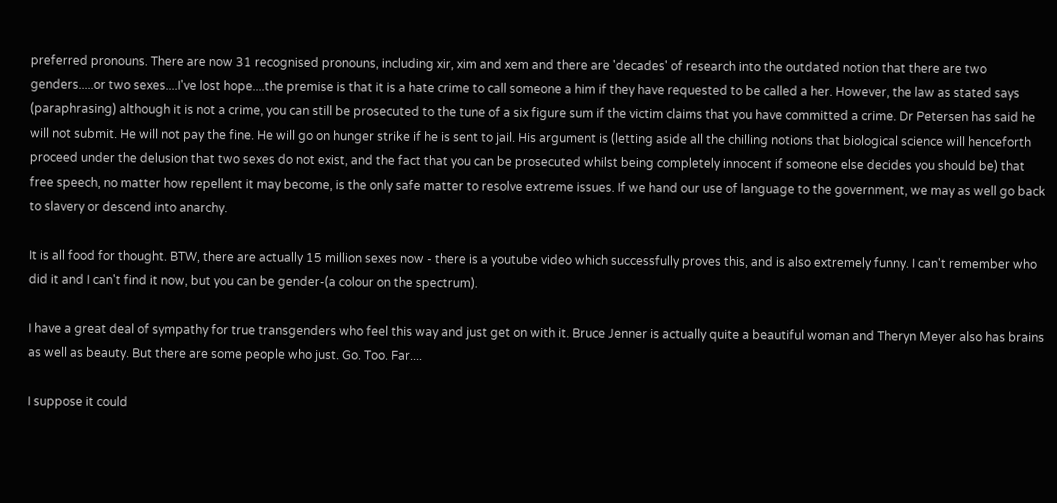preferred pronouns. There are now 31 recognised pronouns, including xir, xim and xem and there are 'decades' of research into the outdated notion that there are two genders.....or two sexes....I've lost hope....the premise is that it is a hate crime to call someone a him if they have requested to be called a her. However, the law as stated says (paraphrasing) although it is not a crime, you can still be prosecuted to the tune of a six figure sum if the victim claims that you have committed a crime. Dr Petersen has said he will not submit. He will not pay the fine. He will go on hunger strike if he is sent to jail. His argument is (letting aside all the chilling notions that biological science will henceforth proceed under the delusion that two sexes do not exist, and the fact that you can be prosecuted whilst being completely innocent if someone else decides you should be) that free speech, no matter how repellent it may become, is the only safe matter to resolve extreme issues. If we hand our use of language to the government, we may as well go back to slavery or descend into anarchy.

It is all food for thought. BTW, there are actually 15 million sexes now - there is a youtube video which successfully proves this, and is also extremely funny. I can't remember who did it and I can't find it now, but you can be gender-(a colour on the spectrum).

I have a great deal of sympathy for true transgenders who feel this way and just get on with it. Bruce Jenner is actually quite a beautiful woman and Theryn Meyer also has brains as well as beauty. But there are some people who just. Go. Too. Far....

I suppose it could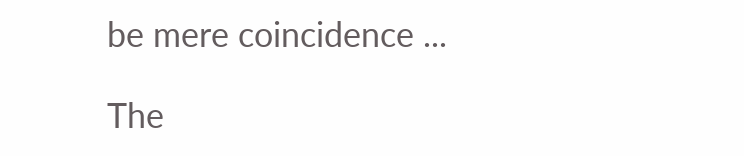be mere coincidence ...

The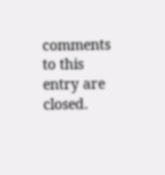comments to this entry are closed.